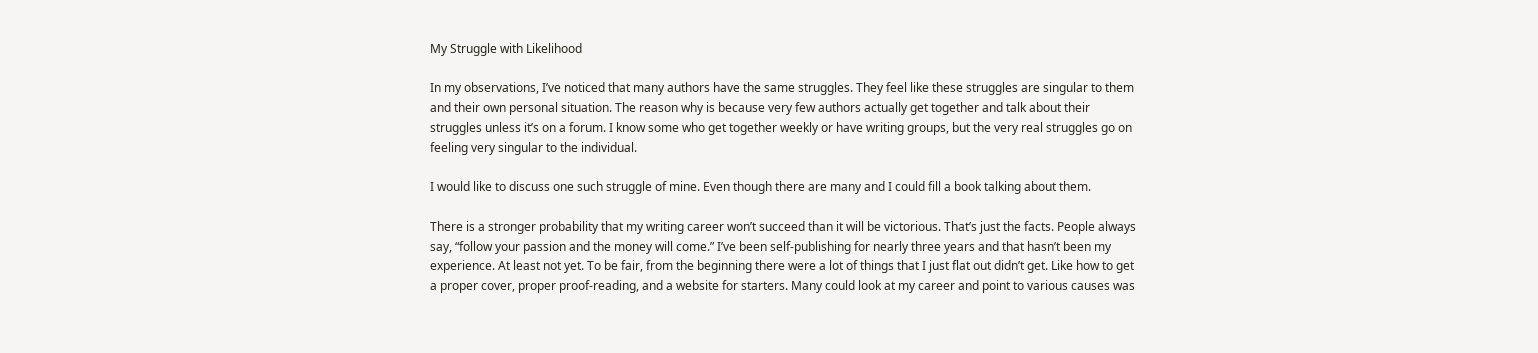My Struggle with Likelihood

In my observations, I’ve noticed that many authors have the same struggles. They feel like these struggles are singular to them and their own personal situation. The reason why is because very few authors actually get together and talk about their struggles unless it’s on a forum. I know some who get together weekly or have writing groups, but the very real struggles go on feeling very singular to the individual.

I would like to discuss one such struggle of mine. Even though there are many and I could fill a book talking about them.

There is a stronger probability that my writing career won’t succeed than it will be victorious. That’s just the facts. People always say, “follow your passion and the money will come.” I’ve been self-publishing for nearly three years and that hasn’t been my experience. At least not yet. To be fair, from the beginning there were a lot of things that I just flat out didn’t get. Like how to get a proper cover, proper proof-reading, and a website for starters. Many could look at my career and point to various causes was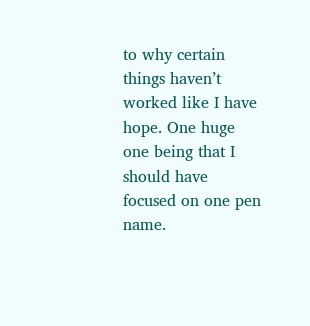to why certain things haven’t worked like I have hope. One huge one being that I should have focused on one pen name.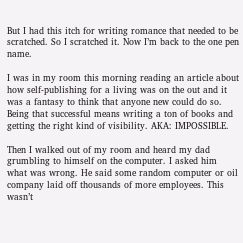But I had this itch for writing romance that needed to be scratched. So I scratched it. Now I’m back to the one pen name.

I was in my room this morning reading an article about how self-publishing for a living was on the out and it was a fantasy to think that anyone new could do so. Being that successful means writing a ton of books and getting the right kind of visibility. AKA: IMPOSSIBLE.

Then I walked out of my room and heard my dad grumbling to himself on the computer. I asked him what was wrong. He said some random computer or oil company laid off thousands of more employees. This wasn’t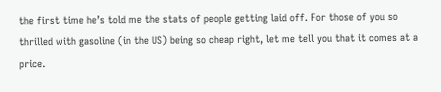the first time he’s told me the stats of people getting laid off. For those of you so thrilled with gasoline (in the US) being so cheap right, let me tell you that it comes at a price.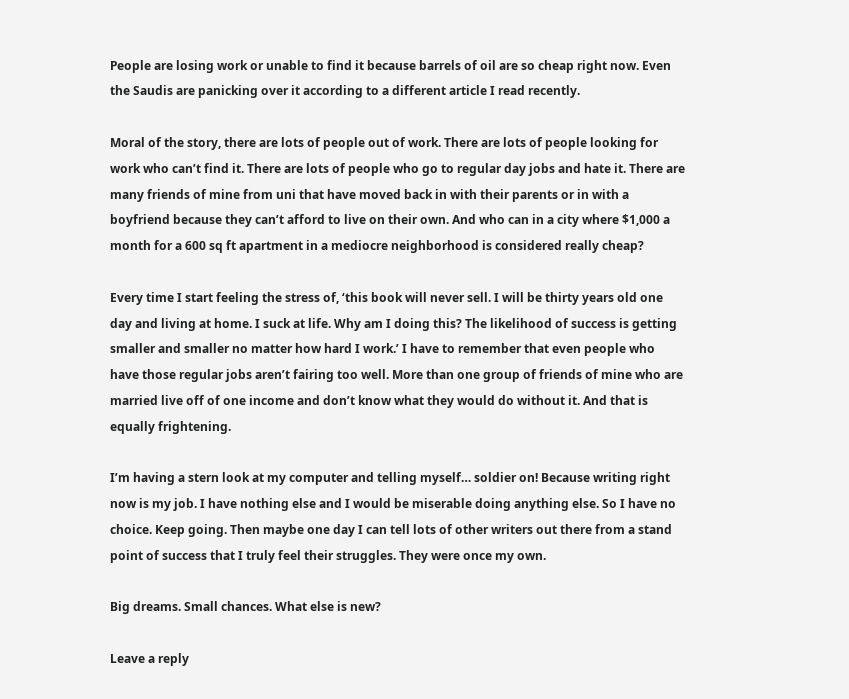People are losing work or unable to find it because barrels of oil are so cheap right now. Even the Saudis are panicking over it according to a different article I read recently.

Moral of the story, there are lots of people out of work. There are lots of people looking for work who can’t find it. There are lots of people who go to regular day jobs and hate it. There are many friends of mine from uni that have moved back in with their parents or in with a boyfriend because they can’t afford to live on their own. And who can in a city where $1,000 a month for a 600 sq ft apartment in a mediocre neighborhood is considered really cheap?

Every time I start feeling the stress of, ‘this book will never sell. I will be thirty years old one day and living at home. I suck at life. Why am I doing this? The likelihood of success is getting smaller and smaller no matter how hard I work.’ I have to remember that even people who have those regular jobs aren’t fairing too well. More than one group of friends of mine who are married live off of one income and don’t know what they would do without it. And that is equally frightening.

I’m having a stern look at my computer and telling myself… soldier on! Because writing right now is my job. I have nothing else and I would be miserable doing anything else. So I have no choice. Keep going. Then maybe one day I can tell lots of other writers out there from a stand point of success that I truly feel their struggles. They were once my own.

Big dreams. Small chances. What else is new?

Leave a reply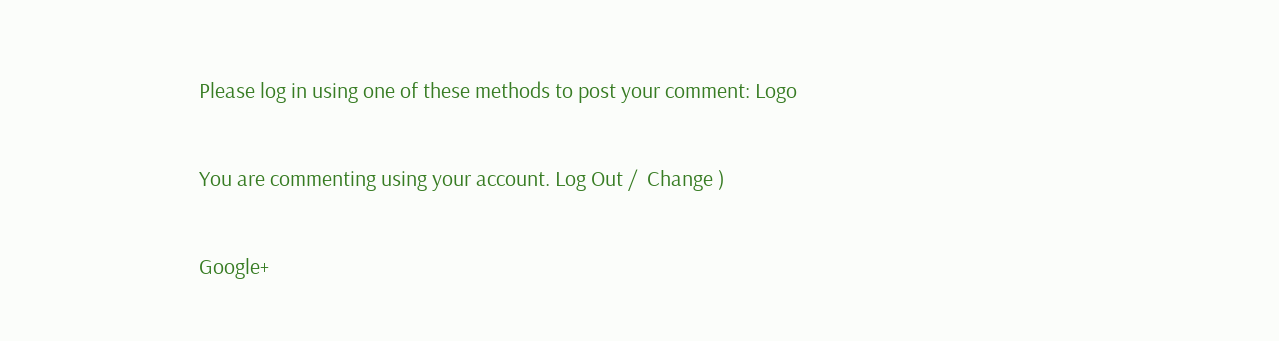Please log in using one of these methods to post your comment: Logo

You are commenting using your account. Log Out /  Change )

Google+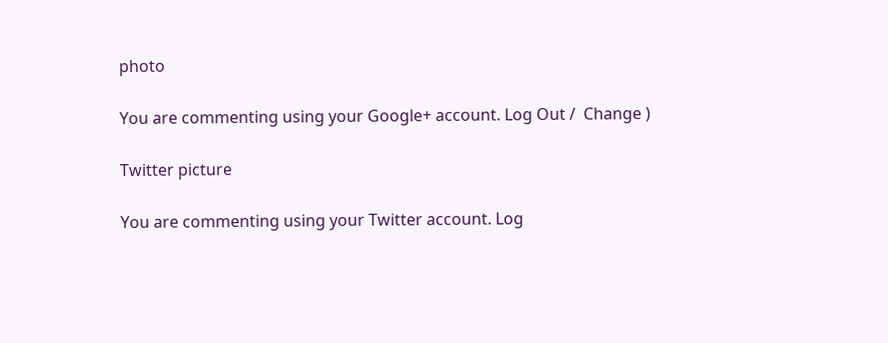photo

You are commenting using your Google+ account. Log Out /  Change )

Twitter picture

You are commenting using your Twitter account. Log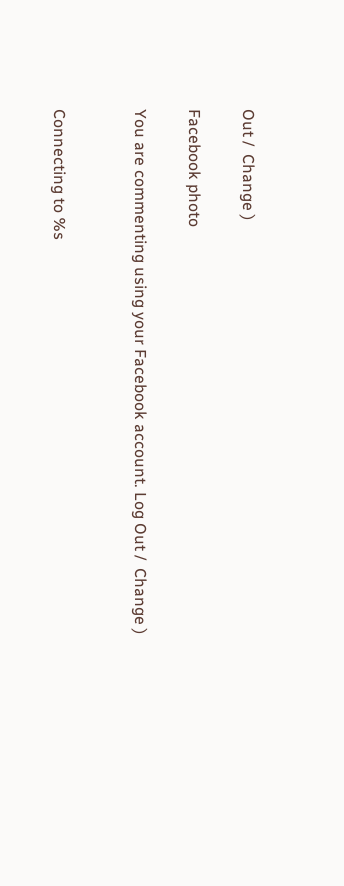Out /  Change )

Facebook photo

You are commenting using your Facebook account. Log Out /  Change )


Connecting to %s